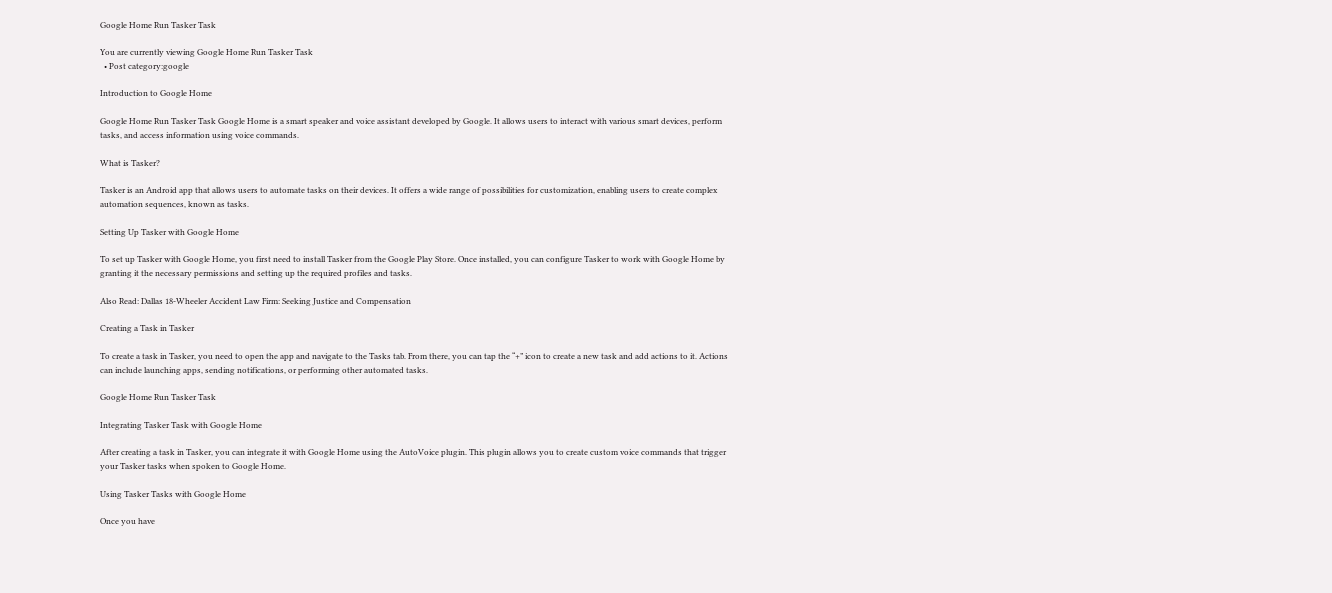Google Home Run Tasker Task

You are currently viewing Google Home Run Tasker Task
  • Post category:google

Introduction to Google Home

Google Home Run Tasker Task Google Home is a smart speaker and voice assistant developed by Google. It allows users to interact with various smart devices, perform tasks, and access information using voice commands.

What is Tasker?

Tasker is an Android app that allows users to automate tasks on their devices. It offers a wide range of possibilities for customization, enabling users to create complex automation sequences, known as tasks.

Setting Up Tasker with Google Home

To set up Tasker with Google Home, you first need to install Tasker from the Google Play Store. Once installed, you can configure Tasker to work with Google Home by granting it the necessary permissions and setting up the required profiles and tasks.

Also Read: Dallas 18-Wheeler Accident Law Firm: Seeking Justice and Compensation

Creating a Task in Tasker

To create a task in Tasker, you need to open the app and navigate to the Tasks tab. From there, you can tap the “+” icon to create a new task and add actions to it. Actions can include launching apps, sending notifications, or performing other automated tasks.

Google Home Run Tasker Task

Integrating Tasker Task with Google Home

After creating a task in Tasker, you can integrate it with Google Home using the AutoVoice plugin. This plugin allows you to create custom voice commands that trigger your Tasker tasks when spoken to Google Home.

Using Tasker Tasks with Google Home

Once you have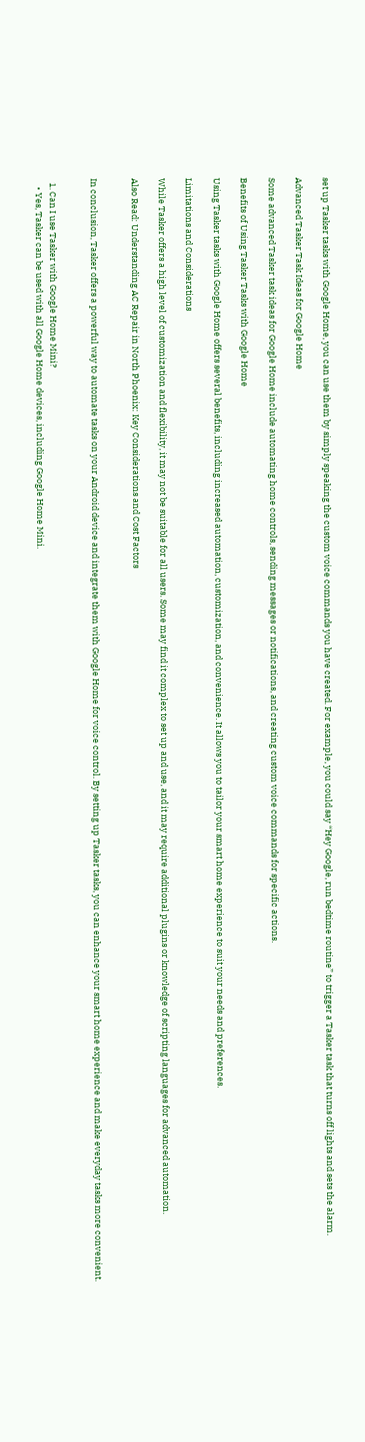set up Tasker tasks with Google Home, you can use them by simply speaking the custom voice commands you have created. For example, you could say “Hey Google, run bedtime routine” to trigger a Tasker task that turns off lights and sets the alarm.

Advanced Tasker Task Ideas for Google Home

Some advanced Tasker task ideas for Google Home include automating home controls, sending messages or notifications, and creating custom voice commands for specific actions.

Benefits of Using Tasker Tasks with Google Home

Using Tasker tasks with Google Home offers several benefits, including increased automation, customization, and convenience. It allows you to tailor your smart home experience to suit your needs and preferences.

Limitations and Considerations

While Tasker offers a high level of customization and flexibility, it may not be suitable for all users. Some may find it complex to set up and use, and it may require additional plugins or knowledge of scripting languages for advanced automation.

Also Read: Understanding AC Repair in North Phoenix: Key Considerations and Cost Factors


In conclusion, Tasker offers a powerful way to automate tasks on your Android device and integrate them with Google Home for voice control. By setting up Tasker tasks, you can enhance your smart home experience and make everyday tasks more convenient.


  1. Can I use Tasker with Google Home Mini?
    • Yes, Tasker can be used with all Google Home devices, including Google Home Mini.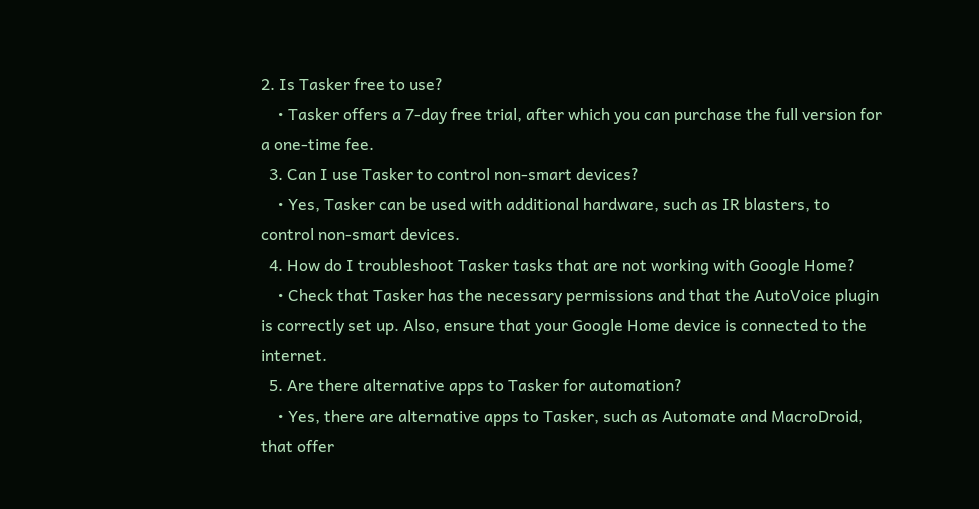2. Is Tasker free to use?
    • Tasker offers a 7-day free trial, after which you can purchase the full version for a one-time fee.
  3. Can I use Tasker to control non-smart devices?
    • Yes, Tasker can be used with additional hardware, such as IR blasters, to control non-smart devices.
  4. How do I troubleshoot Tasker tasks that are not working with Google Home?
    • Check that Tasker has the necessary permissions and that the AutoVoice plugin is correctly set up. Also, ensure that your Google Home device is connected to the internet.
  5. Are there alternative apps to Tasker for automation?
    • Yes, there are alternative apps to Tasker, such as Automate and MacroDroid, that offer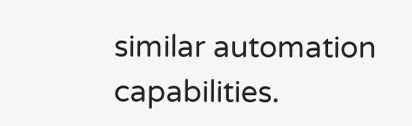similar automation capabilities.